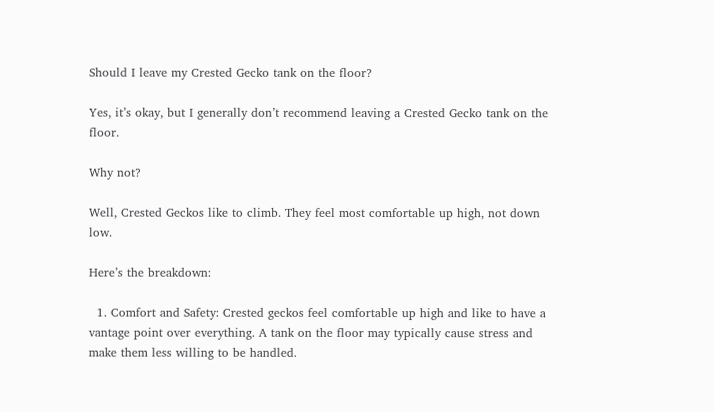Should I leave my Crested Gecko tank on the floor?

Yes, it’s okay, but I generally don’t recommend leaving a Crested Gecko tank on the floor.

Why not?

Well, Crested Geckos like to climb. They feel most comfortable up high, not down low.

Here’s the breakdown:

  1. Comfort and Safety: Crested geckos feel comfortable up high and like to have a vantage point over everything. A tank on the floor may typically cause stress and make them less willing to be handled.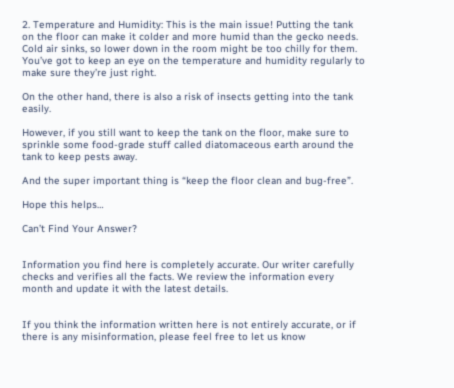2. Temperature and Humidity: This is the main issue! Putting the tank on the floor can make it colder and more humid than the gecko needs. Cold air sinks, so lower down in the room might be too chilly for them. You’ve got to keep an eye on the temperature and humidity regularly to make sure they’re just right.

On the other hand, there is also a risk of insects getting into the tank easily.

However, if you still want to keep the tank on the floor, make sure to sprinkle some food-grade stuff called diatomaceous earth around the tank to keep pests away.

And the super important thing is “keep the floor clean and bug-free”.

Hope this helps…

Can’t Find Your Answer?


Information you find here is completely accurate. Our writer carefully checks and verifies all the facts. We review the information every month and update it with the latest details.


If you think the information written here is not entirely accurate, or if there is any misinformation, please feel free to let us know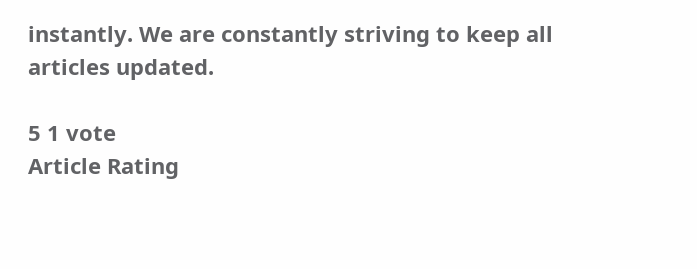instantly. We are constantly striving to keep all articles updated.

5 1 vote
Article Rating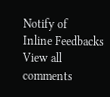Notify of
Inline Feedbacks
View all comments